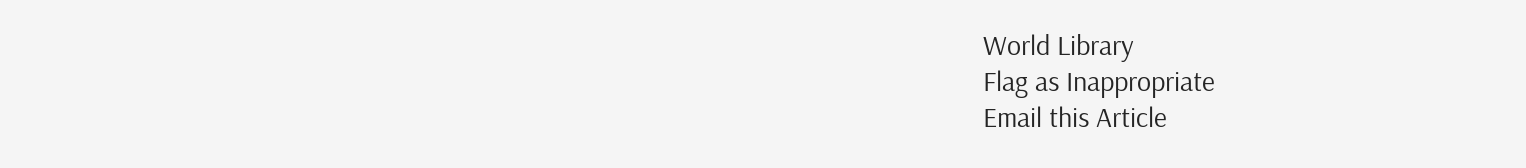World Library
Flag as Inappropriate
Email this Article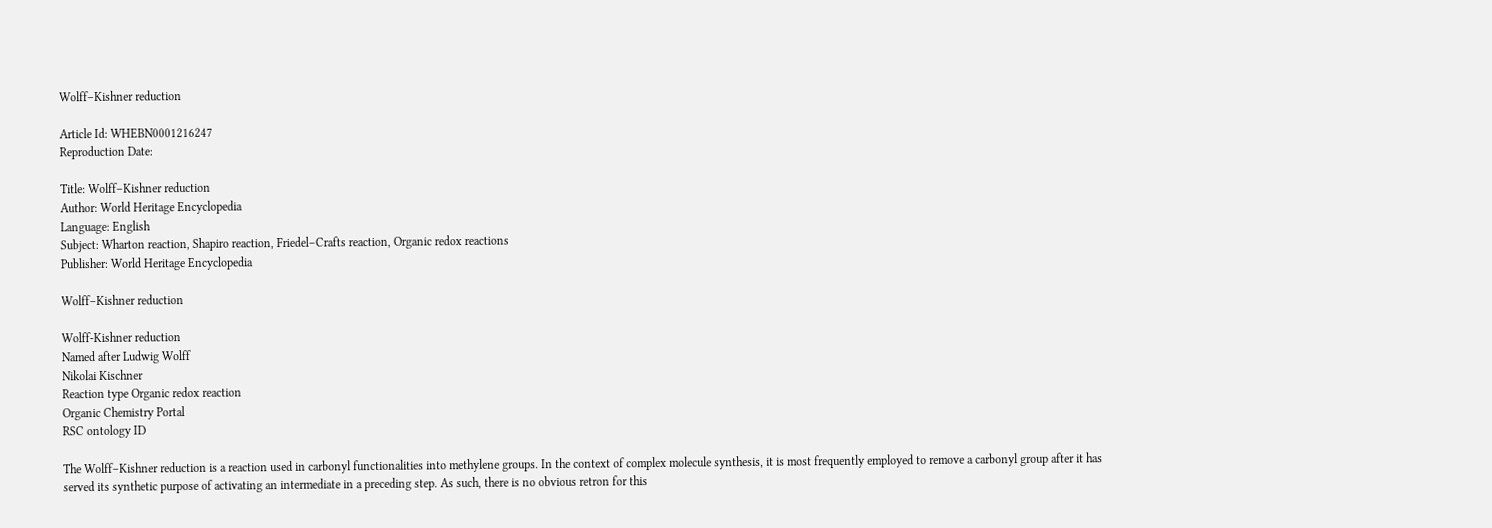Wolff–Kishner reduction

Article Id: WHEBN0001216247
Reproduction Date:

Title: Wolff–Kishner reduction
Author: World Heritage Encyclopedia
Language: English
Subject: Wharton reaction, Shapiro reaction, Friedel–Crafts reaction, Organic redox reactions
Publisher: World Heritage Encyclopedia

Wolff–Kishner reduction

Wolff-Kishner reduction
Named after Ludwig Wolff
Nikolai Kischner
Reaction type Organic redox reaction
Organic Chemistry Portal
RSC ontology ID

The Wolff–Kishner reduction is a reaction used in carbonyl functionalities into methylene groups. In the context of complex molecule synthesis, it is most frequently employed to remove a carbonyl group after it has served its synthetic purpose of activating an intermediate in a preceding step. As such, there is no obvious retron for this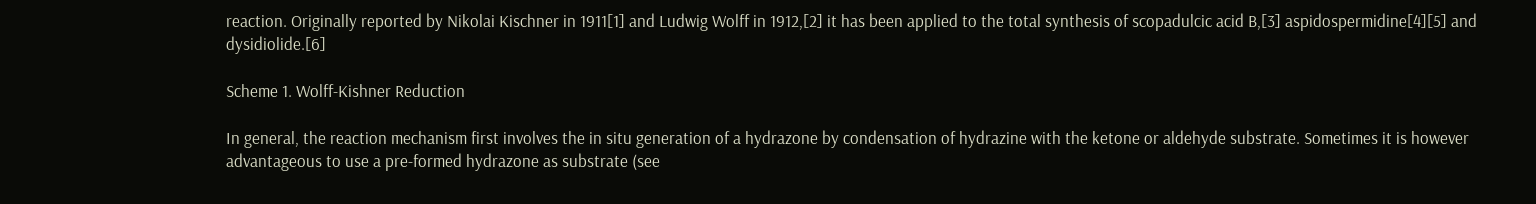reaction. Originally reported by Nikolai Kischner in 1911[1] and Ludwig Wolff in 1912,[2] it has been applied to the total synthesis of scopadulcic acid B,[3] aspidospermidine[4][5] and dysidiolide.[6]

Scheme 1. Wolff-Kishner Reduction

In general, the reaction mechanism first involves the in situ generation of a hydrazone by condensation of hydrazine with the ketone or aldehyde substrate. Sometimes it is however advantageous to use a pre-formed hydrazone as substrate (see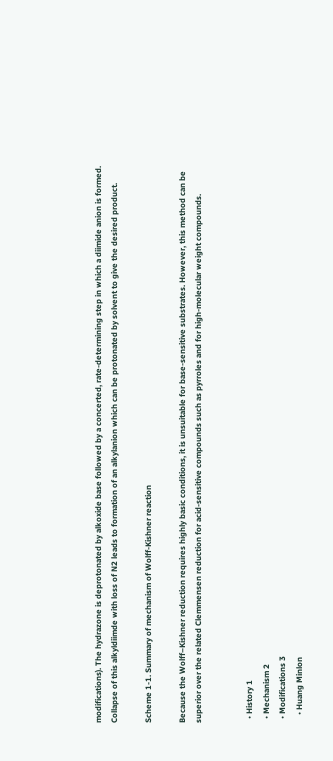modifications). The hydrazone is deprotonated by alkoxide base followed by a concerted, rate-determining step in which a diimide anion is formed. Collapse of this alkyldiimde with loss of N2 leads to formation of an alkylanion which can be protonated by solvent to give the desired product.

Scheme 1-1. Summary of mechanism of Wolff-Kishner reaction

Because the Wolff–Kishner reduction requires highly basic conditions, it is unsuitable for base-sensitive substrates. However, this method can be superior over the related Clemmensen reduction for acid-sensitive compounds such as pyrroles and for high-molecular weight compounds.


  • History 1
  • Mechanism 2
  • Modifications 3
    • Huang Minlon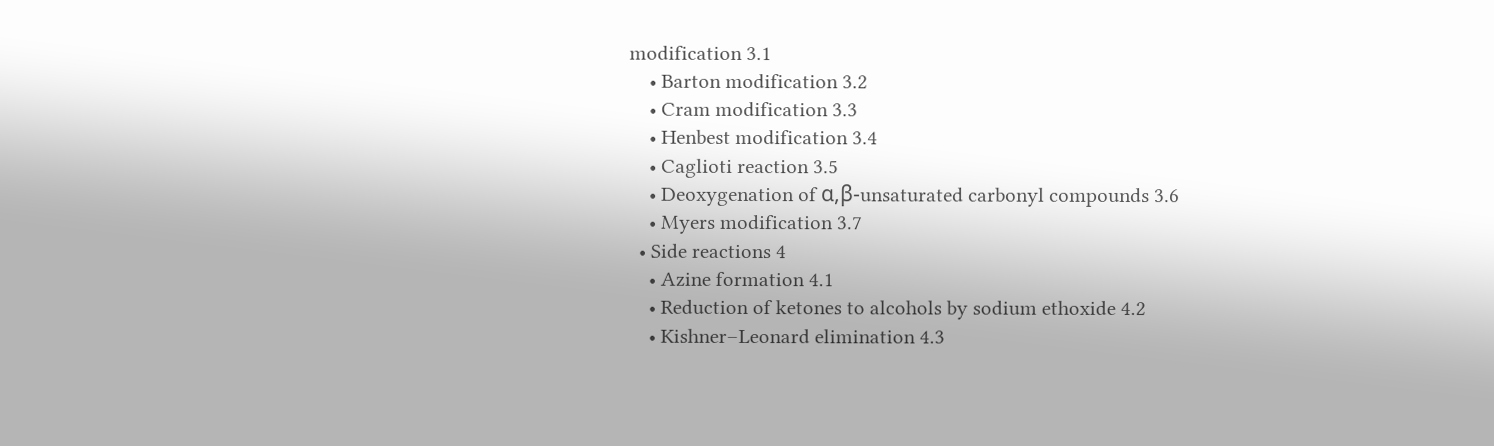modification 3.1
    • Barton modification 3.2
    • Cram modification 3.3
    • Henbest modification 3.4
    • Caglioti reaction 3.5
    • Deoxygenation of α,β-unsaturated carbonyl compounds 3.6
    • Myers modification 3.7
  • Side reactions 4
    • Azine formation 4.1
    • Reduction of ketones to alcohols by sodium ethoxide 4.2
    • Kishner–Leonard elimination 4.3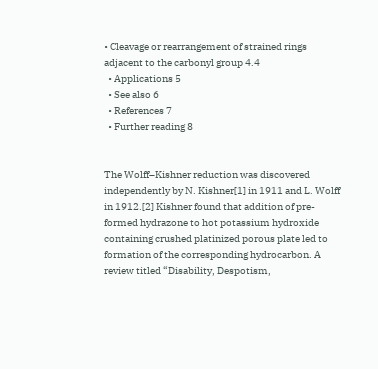• Cleavage or rearrangement of strained rings adjacent to the carbonyl group 4.4
  • Applications 5
  • See also 6
  • References 7
  • Further reading 8


The Wolff–Kishner reduction was discovered independently by N. Kishner[1] in 1911 and L. Wolff in 1912.[2] Kishner found that addition of pre-formed hydrazone to hot potassium hydroxide containing crushed platinized porous plate led to formation of the corresponding hydrocarbon. A review titled “Disability, Despotism,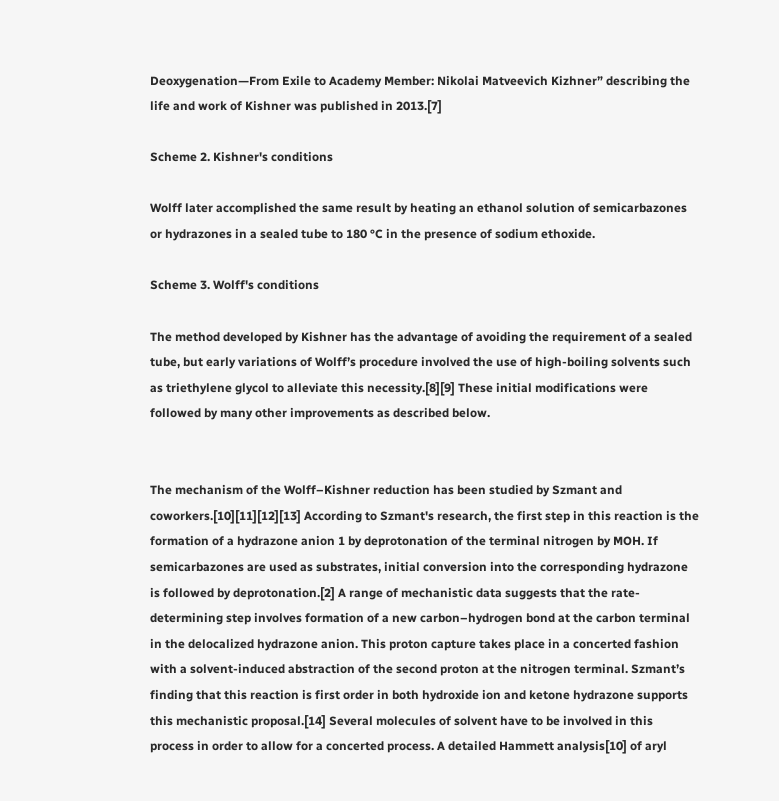Deoxygenation—From Exile to Academy Member: Nikolai Matveevich Kizhner” describing the life and work of Kishner was published in 2013.[7]

Scheme 2. Kishner's conditions

Wolff later accomplished the same result by heating an ethanol solution of semicarbazones or hydrazones in a sealed tube to 180 °C in the presence of sodium ethoxide.

Scheme 3. Wolff's conditions

The method developed by Kishner has the advantage of avoiding the requirement of a sealed tube, but early variations of Wolff’s procedure involved the use of high-boiling solvents such as triethylene glycol to alleviate this necessity.[8][9] These initial modifications were followed by many other improvements as described below.


The mechanism of the Wolff–Kishner reduction has been studied by Szmant and coworkers.[10][11][12][13] According to Szmant's research, the first step in this reaction is the formation of a hydrazone anion 1 by deprotonation of the terminal nitrogen by MOH. If semicarbazones are used as substrates, initial conversion into the corresponding hydrazone is followed by deprotonation.[2] A range of mechanistic data suggests that the rate-determining step involves formation of a new carbon–hydrogen bond at the carbon terminal in the delocalized hydrazone anion. This proton capture takes place in a concerted fashion with a solvent-induced abstraction of the second proton at the nitrogen terminal. Szmant’s finding that this reaction is first order in both hydroxide ion and ketone hydrazone supports this mechanistic proposal.[14] Several molecules of solvent have to be involved in this process in order to allow for a concerted process. A detailed Hammett analysis[10] of aryl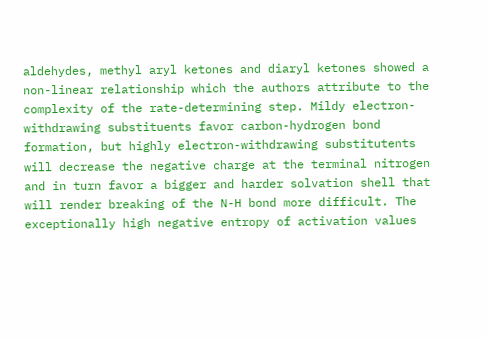aldehydes, methyl aryl ketones and diaryl ketones showed a non-linear relationship which the authors attribute to the complexity of the rate-determining step. Mildy electron-withdrawing substituents favor carbon-hydrogen bond formation, but highly electron-withdrawing substitutents will decrease the negative charge at the terminal nitrogen and in turn favor a bigger and harder solvation shell that will render breaking of the N-H bond more difficult. The exceptionally high negative entropy of activation values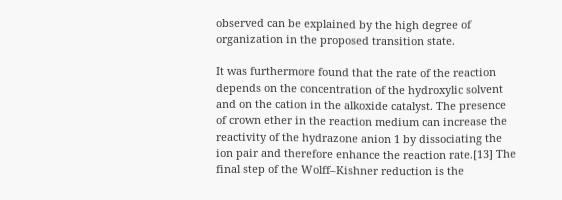observed can be explained by the high degree of organization in the proposed transition state.

It was furthermore found that the rate of the reaction depends on the concentration of the hydroxylic solvent and on the cation in the alkoxide catalyst. The presence of crown ether in the reaction medium can increase the reactivity of the hydrazone anion 1 by dissociating the ion pair and therefore enhance the reaction rate.[13] The final step of the Wolff–Kishner reduction is the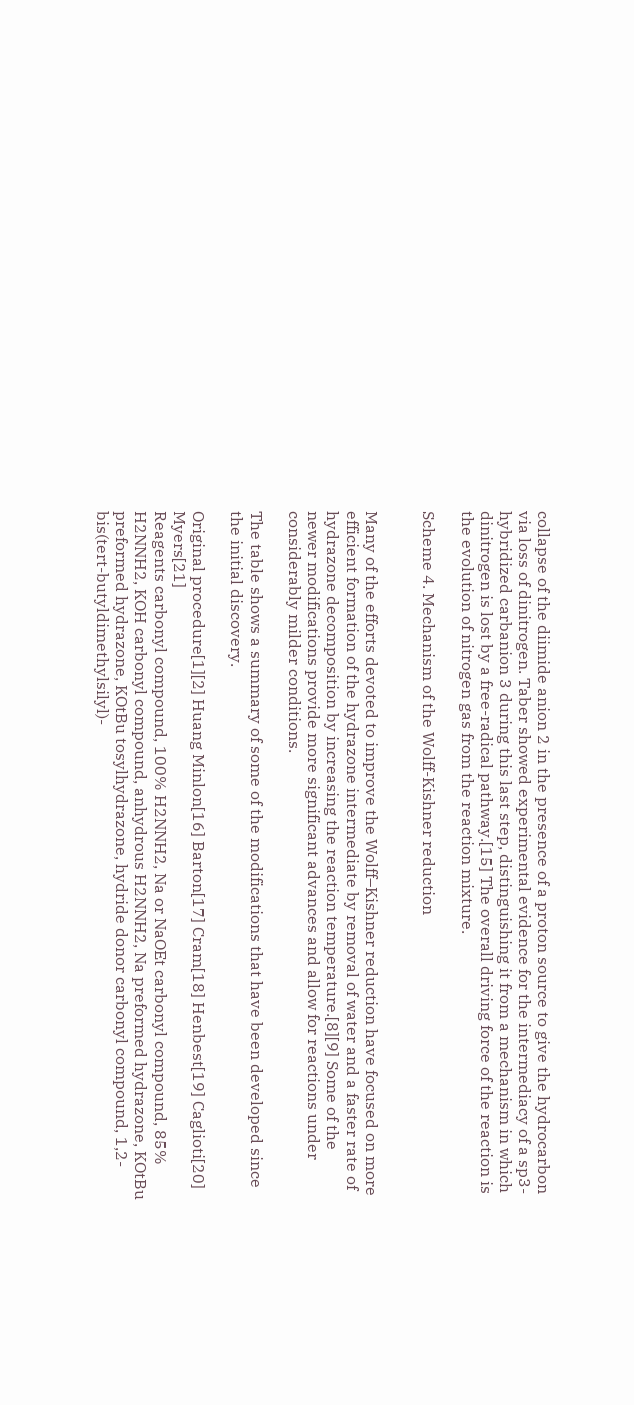collapse of the diimide anion 2 in the presence of a proton source to give the hydrocarbon via loss of dinitrogen. Taber showed experimental evidence for the intermediacy of a sp3-hybridized carbanion 3 during this last step, distinguishing it from a mechanism in which dinitrogen is lost by a free-radical pathway.[15] The overall driving force of the reaction is the evolution of nitrogen gas from the reaction mixture.

Scheme 4. Mechanism of the Wolff-Kishner reduction


Many of the efforts devoted to improve the Wolff–Kishner reduction have focused on more efficient formation of the hydrazone intermediate by removal of water and a faster rate of hydrazone decomposition by increasing the reaction temperature.[8][9] Some of the newer modifications provide more significant advances and allow for reactions under considerably milder conditions.

The table shows a summary of some of the modifications that have been developed since the initial discovery.

Original procedure[1][2] Huang Minlon[16] Barton[17] Cram[18] Henbest[19] Caglioti[20] Myers[21]
Reagents carbonyl compound, 100% H2NNH2, Na or NaOEt carbonyl compound, 85% H2NNH2, KOH carbonyl compound, anhydrous H2NNH2, Na preformed hydrazone, KOtBu preformed hydrazone, KOtBu tosylhydrazone, hydride donor carbonyl compound, 1,2-bis(tert-butyldimethylsilyl)-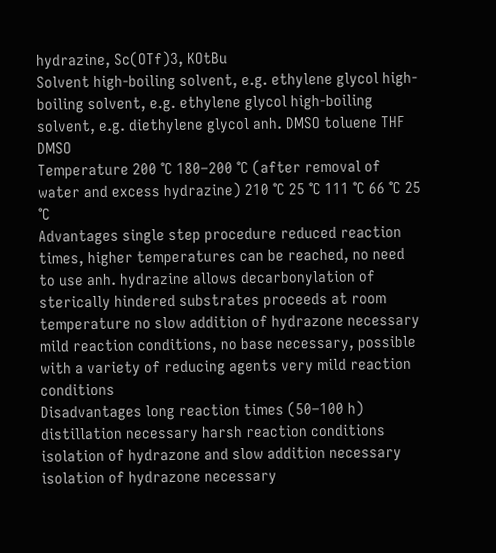hydrazine, Sc(OTf)3, KOtBu
Solvent high-boiling solvent, e.g. ethylene glycol high-boiling solvent, e.g. ethylene glycol high-boiling solvent, e.g. diethylene glycol anh. DMSO toluene THF DMSO
Temperature 200 °C 180–200 °C (after removal of water and excess hydrazine) 210 °C 25 °C 111 °C 66 °C 25 °C
Advantages single step procedure reduced reaction times, higher temperatures can be reached, no need to use anh. hydrazine allows decarbonylation of sterically hindered substrates proceeds at room temperature no slow addition of hydrazone necessary mild reaction conditions, no base necessary, possible with a variety of reducing agents very mild reaction conditions
Disadvantages long reaction times (50–100 h) distillation necessary harsh reaction conditions isolation of hydrazone and slow addition necessary isolation of hydrazone necessary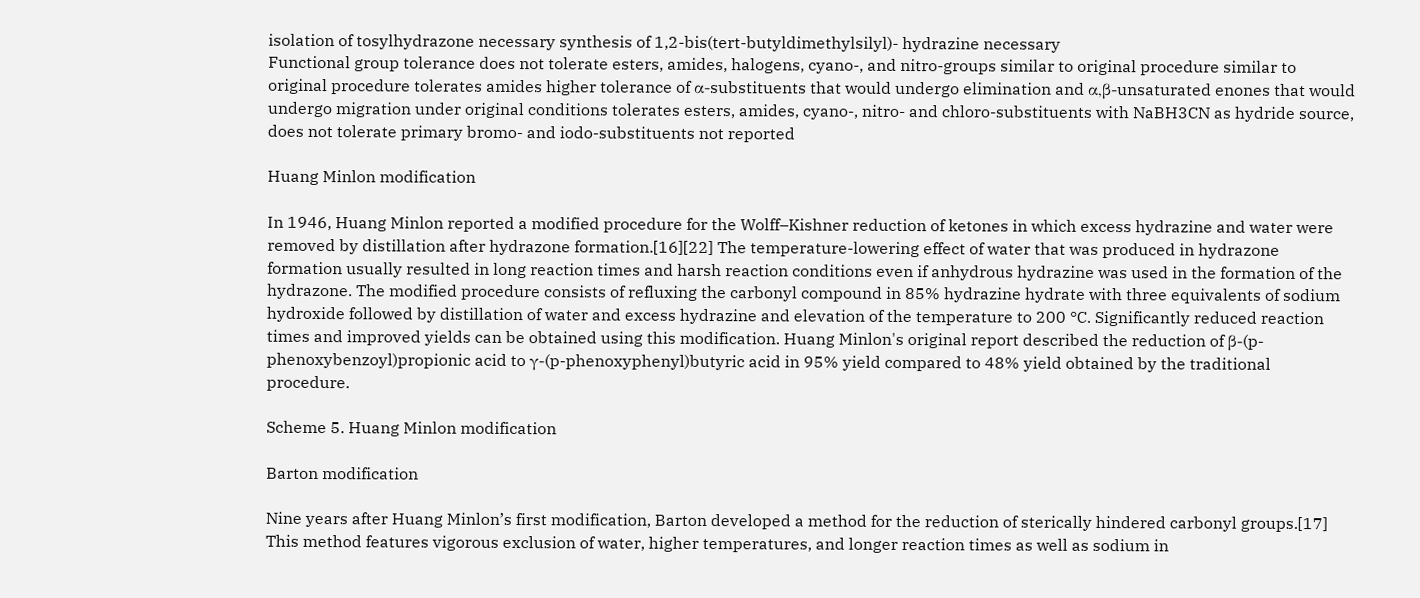isolation of tosylhydrazone necessary synthesis of 1,2-bis(tert-butyldimethylsilyl)- hydrazine necessary
Functional group tolerance does not tolerate esters, amides, halogens, cyano-, and nitro-groups similar to original procedure similar to original procedure tolerates amides higher tolerance of α-substituents that would undergo elimination and α,β-unsaturated enones that would undergo migration under original conditions tolerates esters, amides, cyano-, nitro- and chloro-substituents with NaBH3CN as hydride source, does not tolerate primary bromo- and iodo-substituents not reported

Huang Minlon modification

In 1946, Huang Minlon reported a modified procedure for the Wolff–Kishner reduction of ketones in which excess hydrazine and water were removed by distillation after hydrazone formation.[16][22] The temperature-lowering effect of water that was produced in hydrazone formation usually resulted in long reaction times and harsh reaction conditions even if anhydrous hydrazine was used in the formation of the hydrazone. The modified procedure consists of refluxing the carbonyl compound in 85% hydrazine hydrate with three equivalents of sodium hydroxide followed by distillation of water and excess hydrazine and elevation of the temperature to 200 °C. Significantly reduced reaction times and improved yields can be obtained using this modification. Huang Minlon's original report described the reduction of β-(p-phenoxybenzoyl)propionic acid to γ-(p-phenoxyphenyl)butyric acid in 95% yield compared to 48% yield obtained by the traditional procedure.

Scheme 5. Huang Minlon modification

Barton modification

Nine years after Huang Minlon’s first modification, Barton developed a method for the reduction of sterically hindered carbonyl groups.[17] This method features vigorous exclusion of water, higher temperatures, and longer reaction times as well as sodium in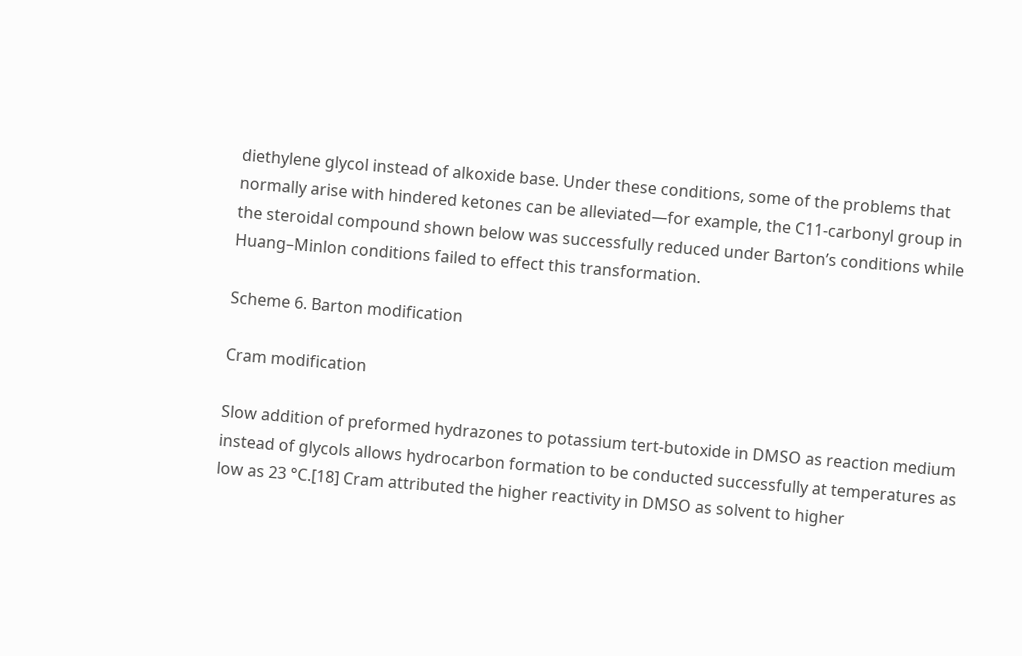diethylene glycol instead of alkoxide base. Under these conditions, some of the problems that normally arise with hindered ketones can be alleviated—for example, the C11-carbonyl group in the steroidal compound shown below was successfully reduced under Barton’s conditions while Huang–Minlon conditions failed to effect this transformation.

Scheme 6. Barton modification

Cram modification

Slow addition of preformed hydrazones to potassium tert-butoxide in DMSO as reaction medium instead of glycols allows hydrocarbon formation to be conducted successfully at temperatures as low as 23 °C.[18] Cram attributed the higher reactivity in DMSO as solvent to higher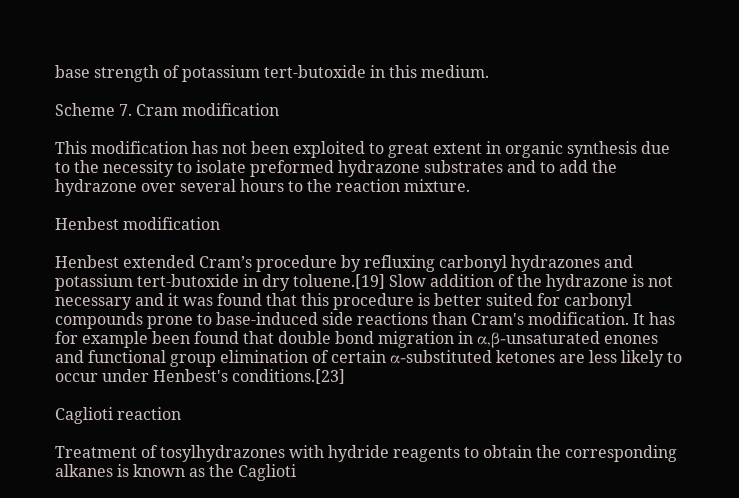base strength of potassium tert-butoxide in this medium.

Scheme 7. Cram modification

This modification has not been exploited to great extent in organic synthesis due to the necessity to isolate preformed hydrazone substrates and to add the hydrazone over several hours to the reaction mixture.

Henbest modification

Henbest extended Cram’s procedure by refluxing carbonyl hydrazones and potassium tert-butoxide in dry toluene.[19] Slow addition of the hydrazone is not necessary and it was found that this procedure is better suited for carbonyl compounds prone to base-induced side reactions than Cram's modification. It has for example been found that double bond migration in α,β-unsaturated enones and functional group elimination of certain α-substituted ketones are less likely to occur under Henbest's conditions.[23]

Caglioti reaction

Treatment of tosylhydrazones with hydride reagents to obtain the corresponding alkanes is known as the Caglioti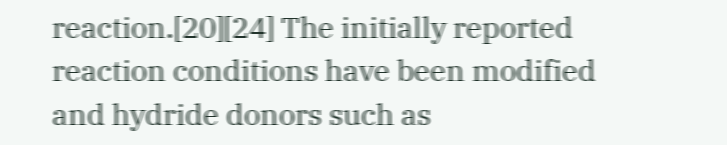reaction.[20][24] The initially reported reaction conditions have been modified and hydride donors such as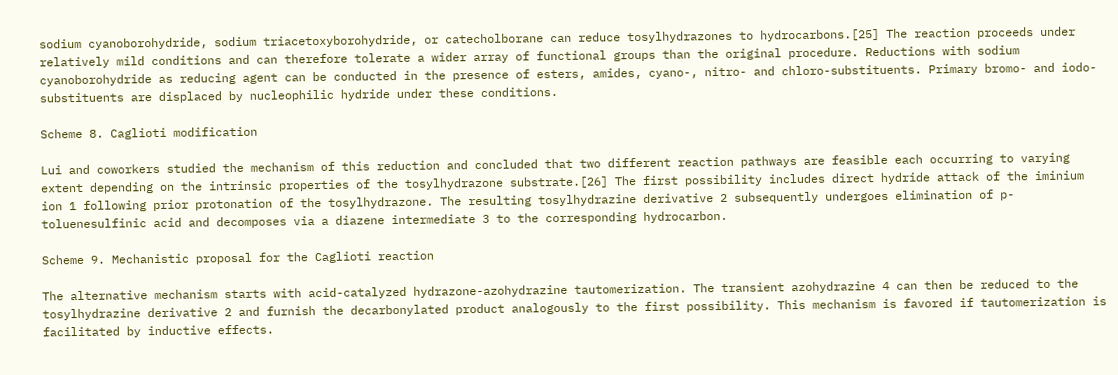sodium cyanoborohydride, sodium triacetoxyborohydride, or catecholborane can reduce tosylhydrazones to hydrocarbons.[25] The reaction proceeds under relatively mild conditions and can therefore tolerate a wider array of functional groups than the original procedure. Reductions with sodium cyanoborohydride as reducing agent can be conducted in the presence of esters, amides, cyano-, nitro- and chloro-substituents. Primary bromo- and iodo-substituents are displaced by nucleophilic hydride under these conditions.

Scheme 8. Caglioti modification

Lui and coworkers studied the mechanism of this reduction and concluded that two different reaction pathways are feasible each occurring to varying extent depending on the intrinsic properties of the tosylhydrazone substrate.[26] The first possibility includes direct hydride attack of the iminium ion 1 following prior protonation of the tosylhydrazone. The resulting tosylhydrazine derivative 2 subsequently undergoes elimination of p-toluenesulfinic acid and decomposes via a diazene intermediate 3 to the corresponding hydrocarbon.

Scheme 9. Mechanistic proposal for the Caglioti reaction

The alternative mechanism starts with acid-catalyzed hydrazone-azohydrazine tautomerization. The transient azohydrazine 4 can then be reduced to the tosylhydrazine derivative 2 and furnish the decarbonylated product analogously to the first possibility. This mechanism is favored if tautomerization is facilitated by inductive effects.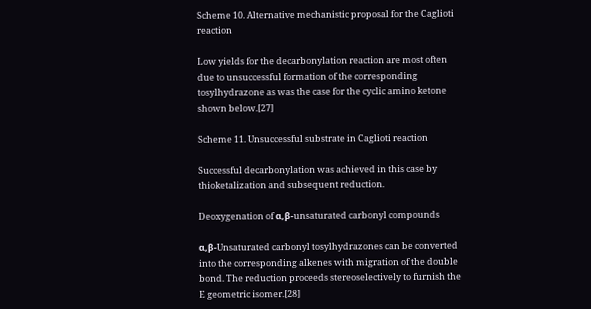Scheme 10. Alternative mechanistic proposal for the Caglioti reaction

Low yields for the decarbonylation reaction are most often due to unsuccessful formation of the corresponding tosylhydrazone as was the case for the cyclic amino ketone shown below.[27]

Scheme 11. Unsuccessful substrate in Caglioti reaction

Successful decarbonylation was achieved in this case by thioketalization and subsequent reduction.

Deoxygenation of α,β-unsaturated carbonyl compounds

α,β-Unsaturated carbonyl tosylhydrazones can be converted into the corresponding alkenes with migration of the double bond. The reduction proceeds stereoselectively to furnish the E geometric isomer.[28]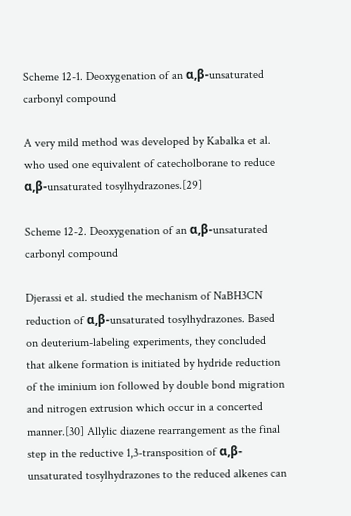Scheme 12-1. Deoxygenation of an α,β-unsaturated carbonyl compound

A very mild method was developed by Kabalka et al. who used one equivalent of catecholborane to reduce α,β-unsaturated tosylhydrazones.[29]

Scheme 12-2. Deoxygenation of an α,β-unsaturated carbonyl compound

Djerassi et al. studied the mechanism of NaBH3CN reduction of α,β-unsaturated tosylhydrazones. Based on deuterium-labeling experiments, they concluded that alkene formation is initiated by hydride reduction of the iminium ion followed by double bond migration and nitrogen extrusion which occur in a concerted manner.[30] Allylic diazene rearrangement as the final step in the reductive 1,3-transposition of α,β-unsaturated tosylhydrazones to the reduced alkenes can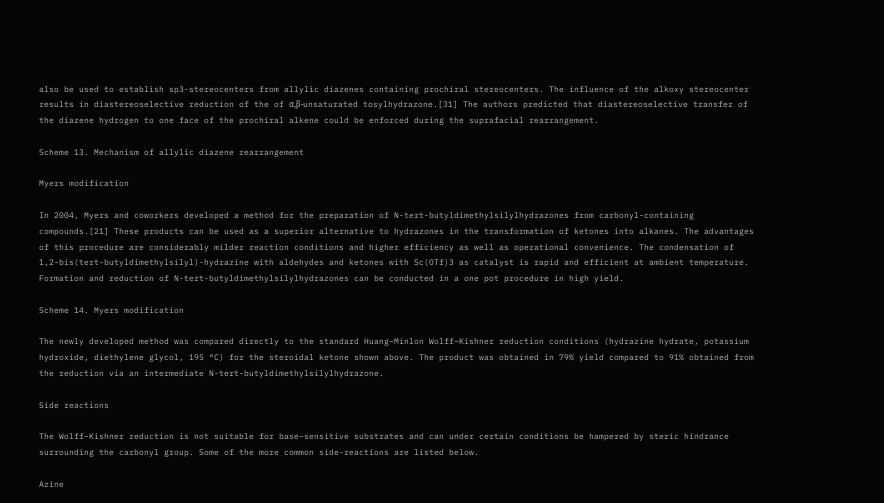also be used to establish sp3-stereocenters from allylic diazenes containing prochiral stereocenters. The influence of the alkoxy stereocenter results in diastereoselective reduction of the of α,β-unsaturated tosylhydrazone.[31] The authors predicted that diastereoselective transfer of the diazene hydrogen to one face of the prochiral alkene could be enforced during the suprafacial rearrangement.

Scheme 13. Mechanism of allylic diazene rearrangement

Myers modification

In 2004, Myers and coworkers developed a method for the preparation of N-tert-butyldimethylsilylhydrazones from carbonyl-containing compounds.[21] These products can be used as a superior alternative to hydrazones in the transformation of ketones into alkanes. The advantages of this procedure are considerably milder reaction conditions and higher efficiency as well as operational convenience. The condensation of 1,2-bis(tert-butyldimethylsilyl)-hydrazine with aldehydes and ketones with Sc(OTf)3 as catalyst is rapid and efficient at ambient temperature. Formation and reduction of N-tert-butyldimethylsilylhydrazones can be conducted in a one pot procedure in high yield.

Scheme 14. Myers modification

The newly developed method was compared directly to the standard Huang–Minlon Wolff–Kishner reduction conditions (hydrazine hydrate, potassium hydroxide, diethylene glycol, 195 °C) for the steroidal ketone shown above. The product was obtained in 79% yield compared to 91% obtained from the reduction via an intermediate N-tert-butyldimethylsilylhydrazone.

Side reactions

The Wolff–Kishner reduction is not suitable for base–sensitive substrates and can under certain conditions be hampered by steric hindrance surrounding the carbonyl group. Some of the more common side-reactions are listed below.

Azine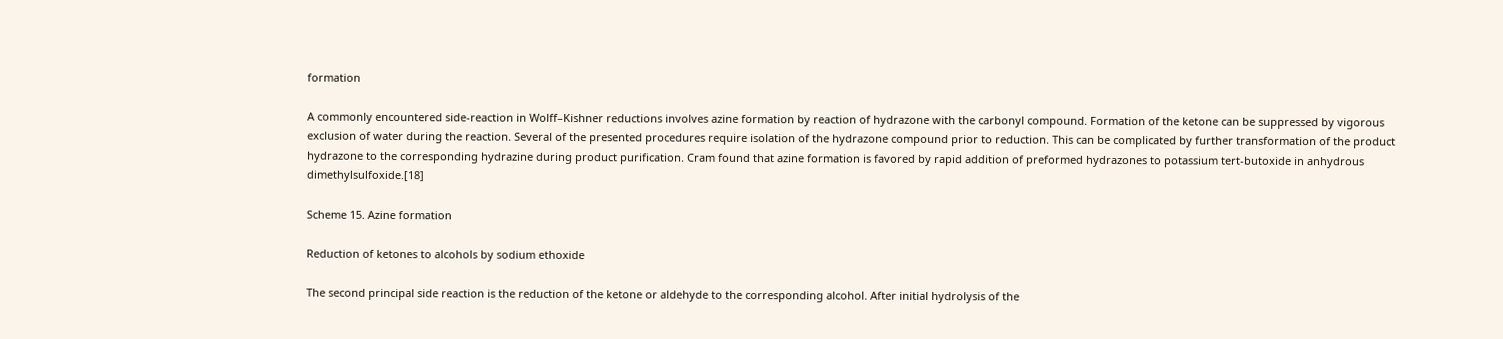formation

A commonly encountered side-reaction in Wolff–Kishner reductions involves azine formation by reaction of hydrazone with the carbonyl compound. Formation of the ketone can be suppressed by vigorous exclusion of water during the reaction. Several of the presented procedures require isolation of the hydrazone compound prior to reduction. This can be complicated by further transformation of the product hydrazone to the corresponding hydrazine during product purification. Cram found that azine formation is favored by rapid addition of preformed hydrazones to potassium tert-butoxide in anhydrous dimethylsulfoxide.[18]

Scheme 15. Azine formation

Reduction of ketones to alcohols by sodium ethoxide

The second principal side reaction is the reduction of the ketone or aldehyde to the corresponding alcohol. After initial hydrolysis of the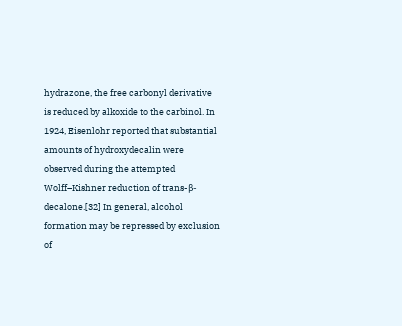hydrazone, the free carbonyl derivative is reduced by alkoxide to the carbinol. In 1924, Eisenlohr reported that substantial amounts of hydroxydecalin were observed during the attempted Wolff–Kishner reduction of trans-β-decalone.[32] In general, alcohol formation may be repressed by exclusion of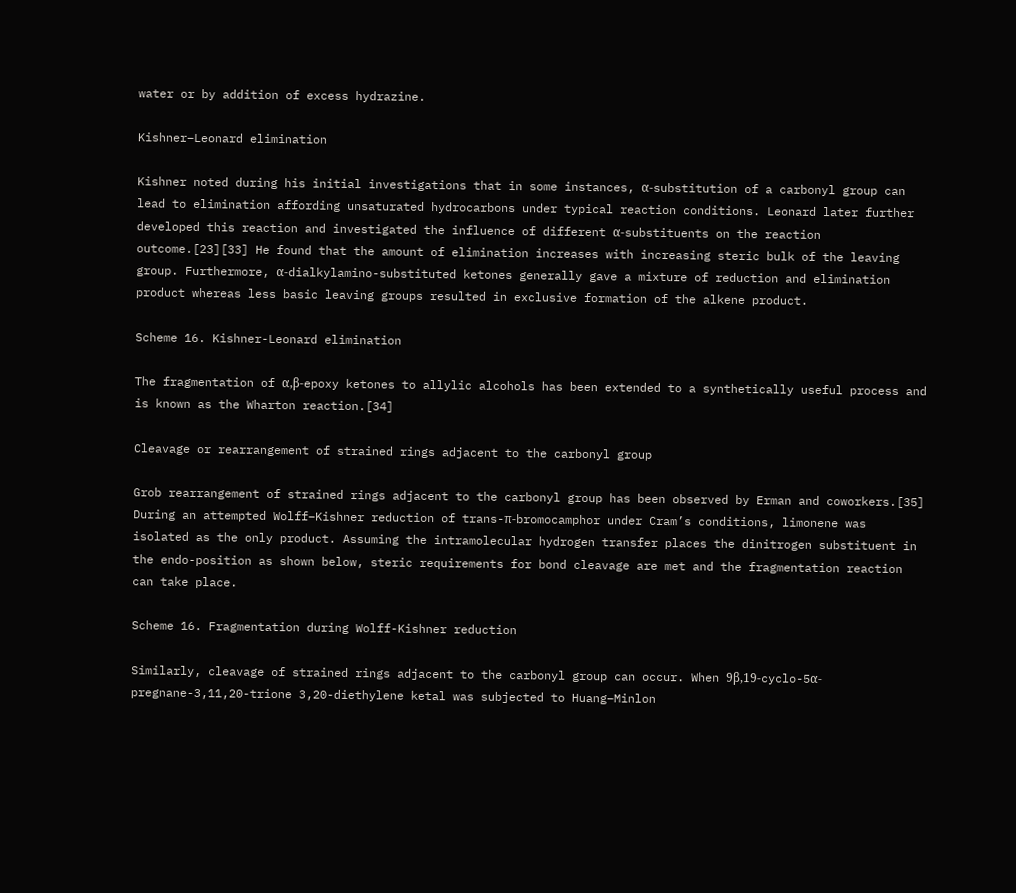water or by addition of excess hydrazine.

Kishner–Leonard elimination

Kishner noted during his initial investigations that in some instances, α-substitution of a carbonyl group can lead to elimination affording unsaturated hydrocarbons under typical reaction conditions. Leonard later further developed this reaction and investigated the influence of different α-substituents on the reaction outcome.[23][33] He found that the amount of elimination increases with increasing steric bulk of the leaving group. Furthermore, α-dialkylamino-substituted ketones generally gave a mixture of reduction and elimination product whereas less basic leaving groups resulted in exclusive formation of the alkene product.

Scheme 16. Kishner-Leonard elimination

The fragmentation of α,β-epoxy ketones to allylic alcohols has been extended to a synthetically useful process and is known as the Wharton reaction.[34]

Cleavage or rearrangement of strained rings adjacent to the carbonyl group

Grob rearrangement of strained rings adjacent to the carbonyl group has been observed by Erman and coworkers.[35] During an attempted Wolff–Kishner reduction of trans-π-bromocamphor under Cram’s conditions, limonene was isolated as the only product. Assuming the intramolecular hydrogen transfer places the dinitrogen substituent in the endo-position as shown below, steric requirements for bond cleavage are met and the fragmentation reaction can take place.

Scheme 16. Fragmentation during Wolff-Kishner reduction

Similarly, cleavage of strained rings adjacent to the carbonyl group can occur. When 9β,19-cyclo-5α-pregnane-3,11,20-trione 3,20-diethylene ketal was subjected to Huang–Minlon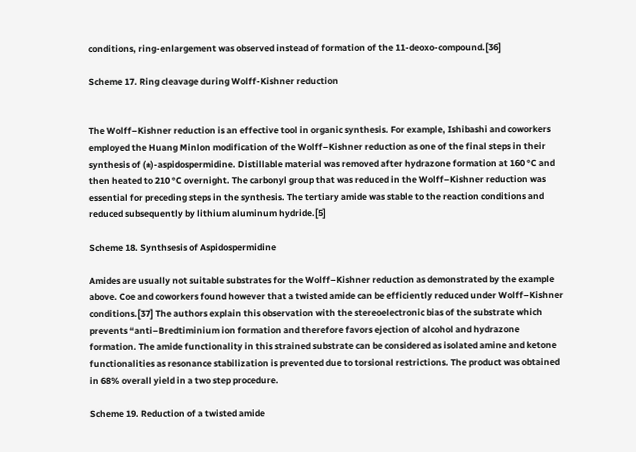conditions, ring-enlargement was observed instead of formation of the 11-deoxo-compound.[36]

Scheme 17. Ring cleavage during Wolff-Kishner reduction


The Wolff–Kishner reduction is an effective tool in organic synthesis. For example, Ishibashi and coworkers employed the Huang Minlon modification of the Wolff–Kishner reduction as one of the final steps in their synthesis of (±)-aspidospermidine. Distillable material was removed after hydrazone formation at 160 °C and then heated to 210 °C overnight. The carbonyl group that was reduced in the Wolff–Kishner reduction was essential for preceding steps in the synthesis. The tertiary amide was stable to the reaction conditions and reduced subsequently by lithium aluminum hydride.[5]

Scheme 18. Synthsesis of Aspidospermidine

Amides are usually not suitable substrates for the Wolff–Kishner reduction as demonstrated by the example above. Coe and coworkers found however that a twisted amide can be efficiently reduced under Wolff–Kishner conditions.[37] The authors explain this observation with the stereoelectronic bias of the substrate which prevents “anti–Bredtiminium ion formation and therefore favors ejection of alcohol and hydrazone formation. The amide functionality in this strained substrate can be considered as isolated amine and ketone functionalities as resonance stabilization is prevented due to torsional restrictions. The product was obtained in 68% overall yield in a two step procedure.

Scheme 19. Reduction of a twisted amide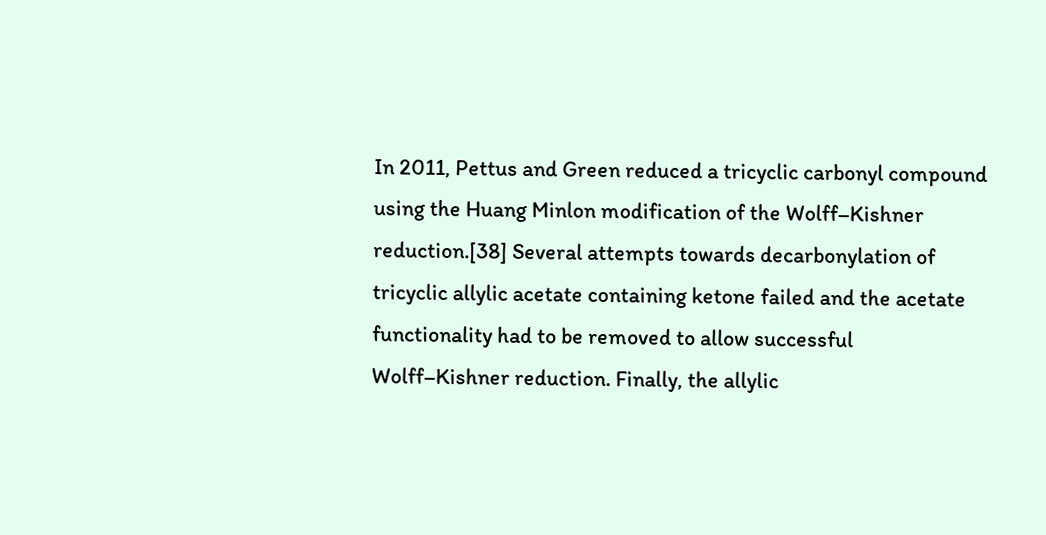In 2011, Pettus and Green reduced a tricyclic carbonyl compound using the Huang Minlon modification of the Wolff–Kishner reduction.[38] Several attempts towards decarbonylation of tricyclic allylic acetate containing ketone failed and the acetate functionality had to be removed to allow successful Wolff–Kishner reduction. Finally, the allylic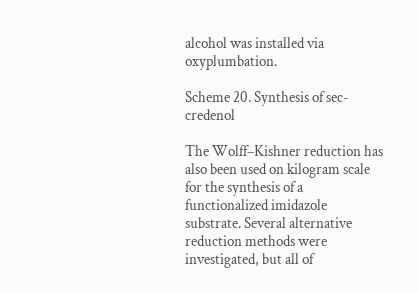alcohol was installed via oxyplumbation.

Scheme 20. Synthesis of sec-credenol

The Wolff–Kishner reduction has also been used on kilogram scale for the synthesis of a functionalized imidazole substrate. Several alternative reduction methods were investigated, but all of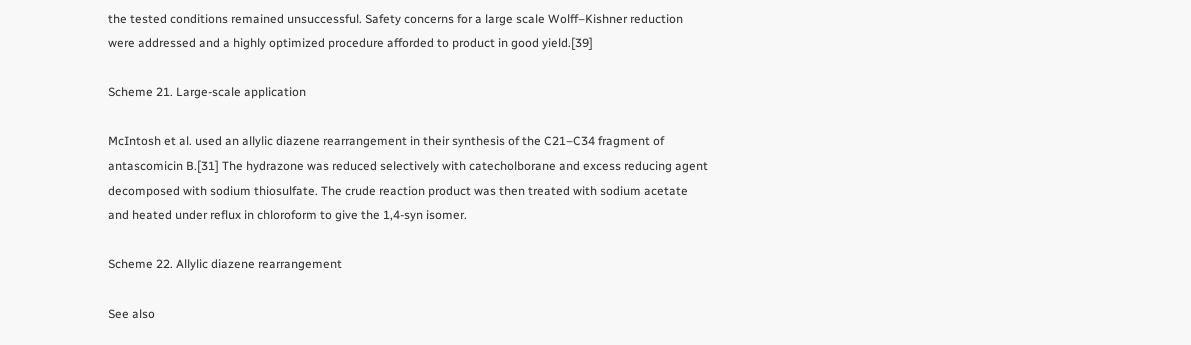the tested conditions remained unsuccessful. Safety concerns for a large scale Wolff–Kishner reduction were addressed and a highly optimized procedure afforded to product in good yield.[39]

Scheme 21. Large-scale application

McIntosh et al. used an allylic diazene rearrangement in their synthesis of the C21–C34 fragment of antascomicin B.[31] The hydrazone was reduced selectively with catecholborane and excess reducing agent decomposed with sodium thiosulfate. The crude reaction product was then treated with sodium acetate and heated under reflux in chloroform to give the 1,4-syn isomer.

Scheme 22. Allylic diazene rearrangement

See also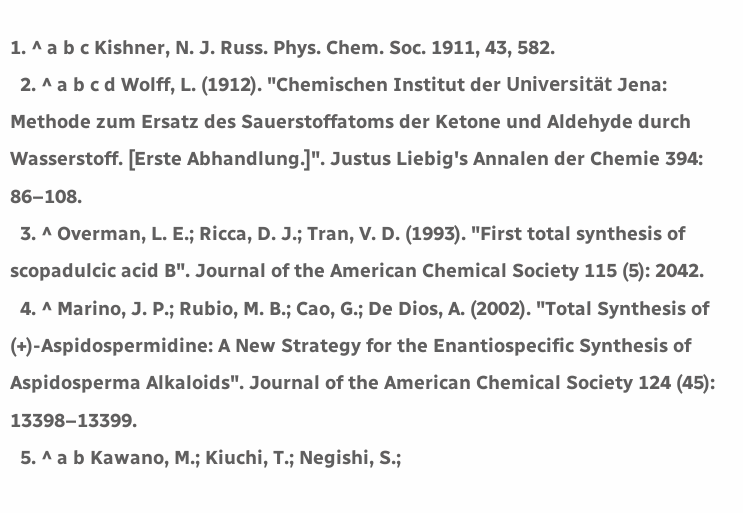1. ^ a b c Kishner, N. J. Russ. Phys. Chem. Soc. 1911, 43, 582.
  2. ^ a b c d Wolff, L. (1912). "Chemischen Institut der Universität Jena: Methode zum Ersatz des Sauerstoffatoms der Ketone und Aldehyde durch Wasserstoff. [Erste Abhandlung.]". Justus Liebig's Annalen der Chemie 394: 86–108.
  3. ^ Overman, L. E.; Ricca, D. J.; Tran, V. D. (1993). "First total synthesis of scopadulcic acid B". Journal of the American Chemical Society 115 (5): 2042.
  4. ^ Marino, J. P.; Rubio, M. B.; Cao, G.; De Dios, A. (2002). "Total Synthesis of (+)-Aspidospermidine: A New Strategy for the Enantiospecific Synthesis of Aspidosperma Alkaloids". Journal of the American Chemical Society 124 (45): 13398–13399.
  5. ^ a b Kawano, M.; Kiuchi, T.; Negishi, S.;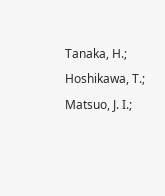Tanaka, H.; Hoshikawa, T.; Matsuo, J. I.;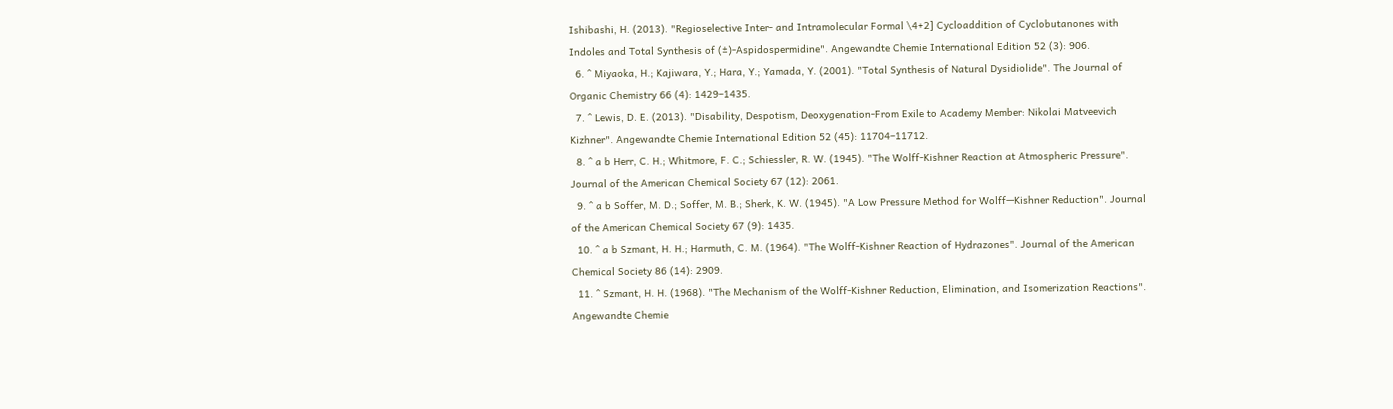Ishibashi, H. (2013). "Regioselective Inter- and Intramolecular Formal \4+2] Cycloaddition of Cyclobutanones with Indoles and Total Synthesis of (±)-Aspidospermidine". Angewandte Chemie International Edition 52 (3): 906.
  6. ^ Miyaoka, H.; Kajiwara, Y.; Hara, Y.; Yamada, Y. (2001). "Total Synthesis of Natural Dysidiolide". The Journal of Organic Chemistry 66 (4): 1429–1435.
  7. ^ Lewis, D. E. (2013). "Disability, Despotism, Deoxygenation-From Exile to Academy Member: Nikolai Matveevich Kizhner". Angewandte Chemie International Edition 52 (45): 11704–11712.
  8. ^ a b Herr, C. H.; Whitmore, F. C.; Schiessler, R. W. (1945). "The Wolff-Kishner Reaction at Atmospheric Pressure". Journal of the American Chemical Society 67 (12): 2061.
  9. ^ a b Soffer, M. D.; Soffer, M. B.; Sherk, K. W. (1945). "A Low Pressure Method for Wolff—Kishner Reduction". Journal of the American Chemical Society 67 (9): 1435.
  10. ^ a b Szmant, H. H.; Harmuth, C. M. (1964). "The Wolff-Kishner Reaction of Hydrazones". Journal of the American Chemical Society 86 (14): 2909.
  11. ^ Szmant, H. H. (1968). "The Mechanism of the Wolff-Kishner Reduction, Elimination, and Isomerization Reactions". Angewandte Chemie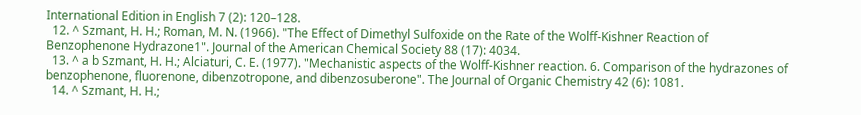International Edition in English 7 (2): 120–128.
  12. ^ Szmant, H. H.; Roman, M. N. (1966). "The Effect of Dimethyl Sulfoxide on the Rate of the Wolff-Kishner Reaction of Benzophenone Hydrazone1". Journal of the American Chemical Society 88 (17): 4034.
  13. ^ a b Szmant, H. H.; Alciaturi, C. E. (1977). "Mechanistic aspects of the Wolff-Kishner reaction. 6. Comparison of the hydrazones of benzophenone, fluorenone, dibenzotropone, and dibenzosuberone". The Journal of Organic Chemistry 42 (6): 1081.
  14. ^ Szmant, H. H.;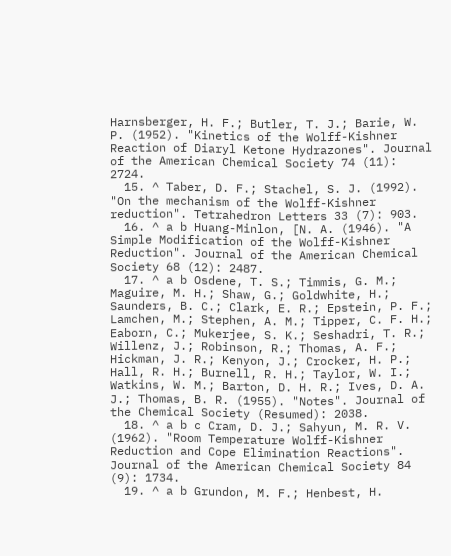Harnsberger, H. F.; Butler, T. J.; Barie, W. P. (1952). "Kinetics of the Wolff-Kishner Reaction of Diaryl Ketone Hydrazones". Journal of the American Chemical Society 74 (11): 2724.
  15. ^ Taber, D. F.; Stachel, S. J. (1992). "On the mechanism of the Wolff-Kishner reduction". Tetrahedron Letters 33 (7): 903.
  16. ^ a b Huang-Minlon, [N. A. (1946). "A Simple Modification of the Wolff-Kishner Reduction". Journal of the American Chemical Society 68 (12): 2487.
  17. ^ a b Osdene, T. S.; Timmis, G. M.; Maguire, M. H.; Shaw, G.; Goldwhite, H.; Saunders, B. C.; Clark, E. R.; Epstein, P. F.; Lamchen, M.; Stephen, A. M.; Tipper, C. F. H.; Eaborn, C.; Mukerjee, S. K.; Seshadri, T. R.; Willenz, J.; Robinson, R.; Thomas, A. F.; Hickman, J. R.; Kenyon, J.; Crocker, H. P.; Hall, R. H.; Burnell, R. H.; Taylor, W. I.; Watkins, W. M.; Barton, D. H. R.; Ives, D. A. J.; Thomas, B. R. (1955). "Notes". Journal of the Chemical Society (Resumed): 2038.
  18. ^ a b c Cram, D. J.; Sahyun, M. R. V. (1962). "Room Temperature Wolff-Kishner Reduction and Cope Elimination Reactions". Journal of the American Chemical Society 84 (9): 1734.
  19. ^ a b Grundon, M. F.; Henbest, H.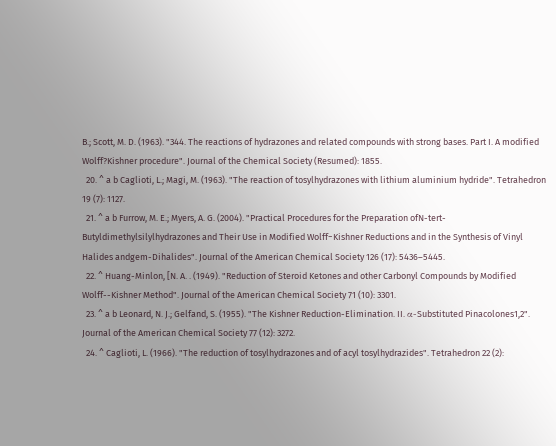B.; Scott, M. D. (1963). "344. The reactions of hydrazones and related compounds with strong bases. Part I. A modified Wolff?Kishner procedure". Journal of the Chemical Society (Resumed): 1855.
  20. ^ a b Caglioti, L.; Magi, M. (1963). "The reaction of tosylhydrazones with lithium aluminium hydride". Tetrahedron 19 (7): 1127.
  21. ^ a b Furrow, M. E.; Myers, A. G. (2004). "Practical Procedures for the Preparation ofN-tert-Butyldimethylsilylhydrazones and Their Use in Modified Wolff−Kishner Reductions and in the Synthesis of Vinyl Halides andgem-Dihalides". Journal of the American Chemical Society 126 (17): 5436–5445.
  22. ^ Huang-Minlon, [N. A. . (1949). "Reduction of Steroid Ketones and other Carbonyl Compounds by Modified Wolff--Kishner Method". Journal of the American Chemical Society 71 (10): 3301.
  23. ^ a b Leonard, N. J.; Gelfand, S. (1955). "The Kishner Reduction-Elimination. II. α-Substituted Pinacolones1,2". Journal of the American Chemical Society 77 (12): 3272.
  24. ^ Caglioti, L. (1966). "The reduction of tosylhydrazones and of acyl tosylhydrazides". Tetrahedron 22 (2):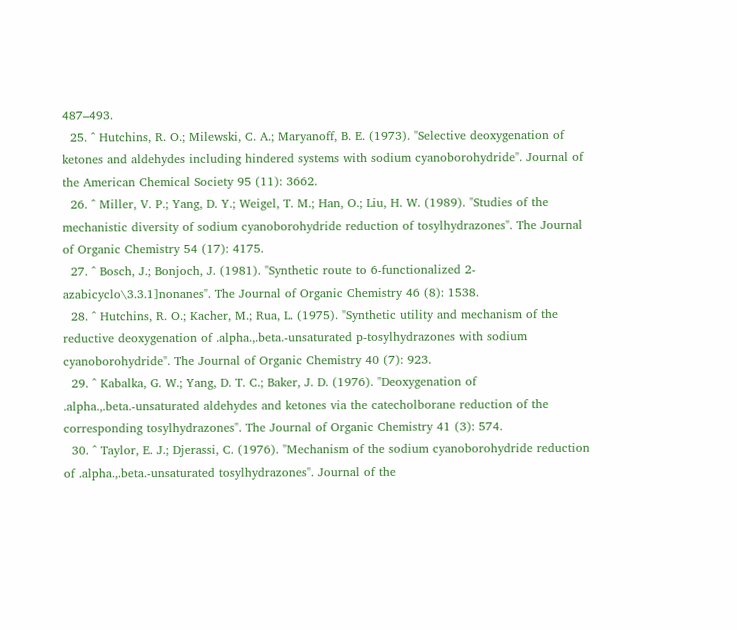487–493.
  25. ^ Hutchins, R. O.; Milewski, C. A.; Maryanoff, B. E. (1973). "Selective deoxygenation of ketones and aldehydes including hindered systems with sodium cyanoborohydride". Journal of the American Chemical Society 95 (11): 3662.
  26. ^ Miller, V. P.; Yang, D. Y.; Weigel, T. M.; Han, O.; Liu, H. W. (1989). "Studies of the mechanistic diversity of sodium cyanoborohydride reduction of tosylhydrazones". The Journal of Organic Chemistry 54 (17): 4175.
  27. ^ Bosch, J.; Bonjoch, J. (1981). "Synthetic route to 6-functionalized 2-azabicyclo\3.3.1]nonanes". The Journal of Organic Chemistry 46 (8): 1538.
  28. ^ Hutchins, R. O.; Kacher, M.; Rua, L. (1975). "Synthetic utility and mechanism of the reductive deoxygenation of .alpha.,.beta.-unsaturated p-tosylhydrazones with sodium cyanoborohydride". The Journal of Organic Chemistry 40 (7): 923.
  29. ^ Kabalka, G. W.; Yang, D. T. C.; Baker, J. D. (1976). "Deoxygenation of .alpha.,.beta.-unsaturated aldehydes and ketones via the catecholborane reduction of the corresponding tosylhydrazones". The Journal of Organic Chemistry 41 (3): 574.
  30. ^ Taylor, E. J.; Djerassi, C. (1976). "Mechanism of the sodium cyanoborohydride reduction of .alpha.,.beta.-unsaturated tosylhydrazones". Journal of the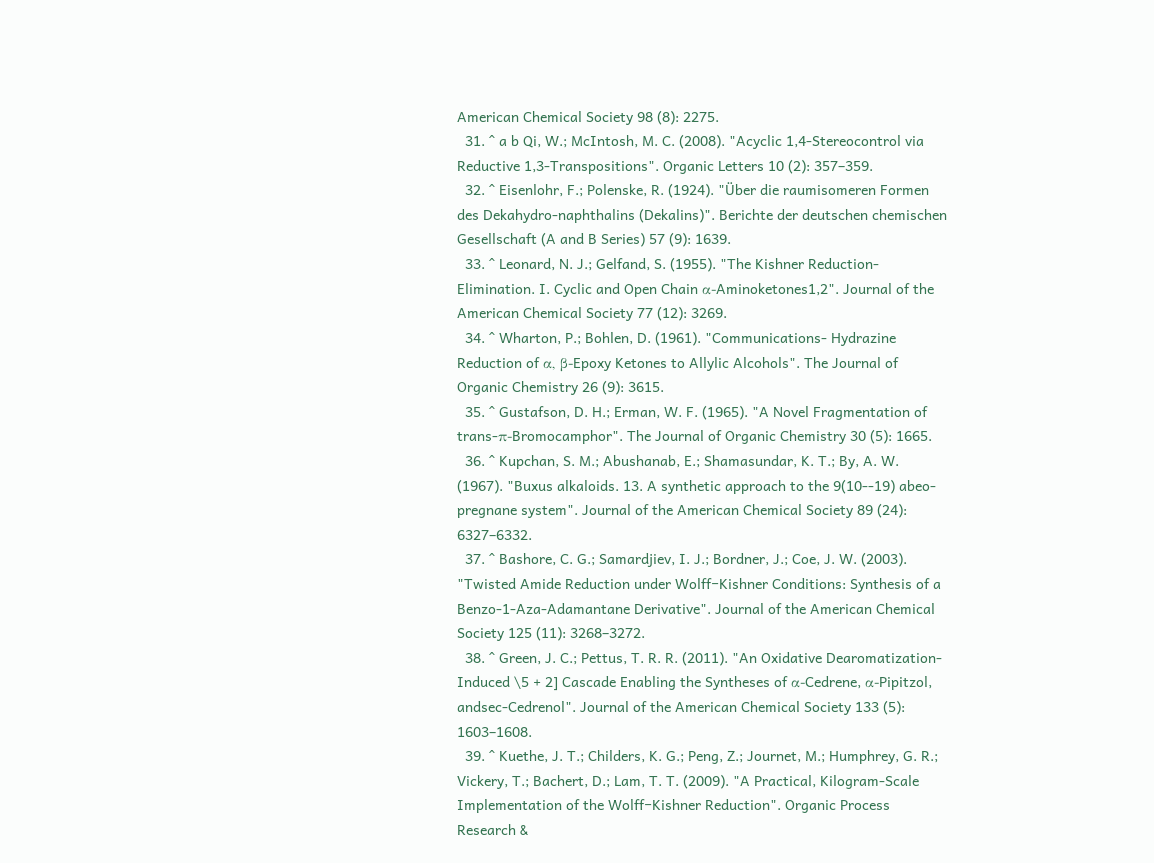American Chemical Society 98 (8): 2275.
  31. ^ a b Qi, W.; McIntosh, M. C. (2008). "Acyclic 1,4-Stereocontrol via Reductive 1,3-Transpositions". Organic Letters 10 (2): 357–359.
  32. ^ Eisenlohr, F.; Polenske, R. (1924). "Über die raumisomeren Formen des Dekahydro-naphthalins (Dekalins)". Berichte der deutschen chemischen Gesellschaft (A and B Series) 57 (9): 1639.
  33. ^ Leonard, N. J.; Gelfand, S. (1955). "The Kishner Reduction-Elimination. I. Cyclic and Open Chain α-Aminoketones1,2". Journal of the American Chemical Society 77 (12): 3269.
  34. ^ Wharton, P.; Bohlen, D. (1961). "Communications- Hydrazine Reduction of α, β-Epoxy Ketones to Allylic Alcohols". The Journal of Organic Chemistry 26 (9): 3615.
  35. ^ Gustafson, D. H.; Erman, W. F. (1965). "A Novel Fragmentation of trans-π-Bromocamphor". The Journal of Organic Chemistry 30 (5): 1665.
  36. ^ Kupchan, S. M.; Abushanab, E.; Shamasundar, K. T.; By, A. W. (1967). "Buxus alkaloids. 13. A synthetic approach to the 9(10--19) abeo-pregnane system". Journal of the American Chemical Society 89 (24): 6327–6332.
  37. ^ Bashore, C. G.; Samardjiev, I. J.; Bordner, J.; Coe, J. W. (2003). "Twisted Amide Reduction under Wolff−Kishner Conditions: Synthesis of a Benzo-1-Aza-Adamantane Derivative". Journal of the American Chemical Society 125 (11): 3268–3272.
  38. ^ Green, J. C.; Pettus, T. R. R. (2011). "An Oxidative Dearomatization-Induced \5 + 2] Cascade Enabling the Syntheses of α-Cedrene, α-Pipitzol, andsec-Cedrenol". Journal of the American Chemical Society 133 (5): 1603–1608.
  39. ^ Kuethe, J. T.; Childers, K. G.; Peng, Z.; Journet, M.; Humphrey, G. R.; Vickery, T.; Bachert, D.; Lam, T. T. (2009). "A Practical, Kilogram-Scale Implementation of the Wolff−Kishner Reduction". Organic Process Research &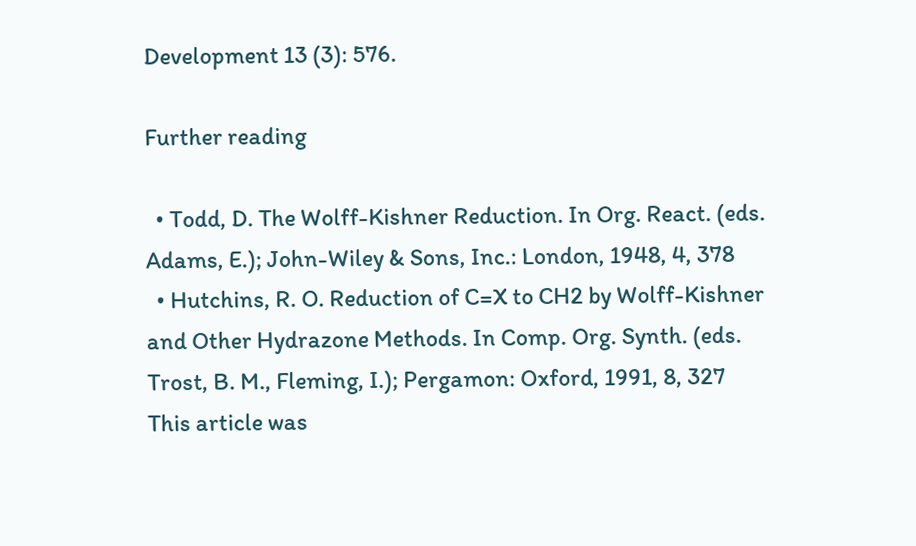Development 13 (3): 576.

Further reading

  • Todd, D. The Wolff-Kishner Reduction. In Org. React. (eds. Adams, E.); John-Wiley & Sons, Inc.: London, 1948, 4, 378
  • Hutchins, R. O. Reduction of C=X to CH2 by Wolff-Kishner and Other Hydrazone Methods. In Comp. Org. Synth. (eds. Trost, B. M., Fleming, I.); Pergamon: Oxford, 1991, 8, 327
This article was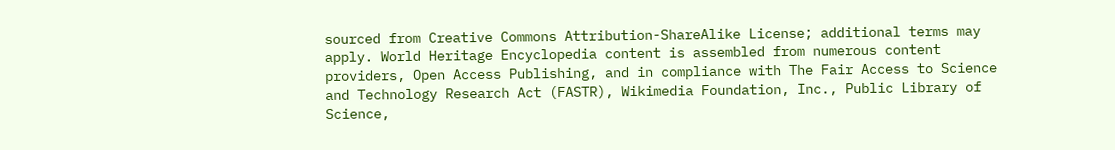sourced from Creative Commons Attribution-ShareAlike License; additional terms may apply. World Heritage Encyclopedia content is assembled from numerous content providers, Open Access Publishing, and in compliance with The Fair Access to Science and Technology Research Act (FASTR), Wikimedia Foundation, Inc., Public Library of Science,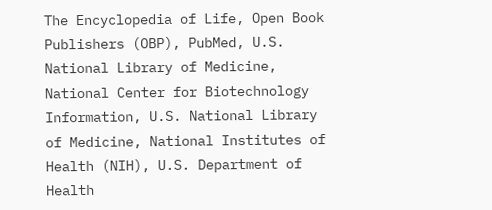The Encyclopedia of Life, Open Book Publishers (OBP), PubMed, U.S. National Library of Medicine, National Center for Biotechnology Information, U.S. National Library of Medicine, National Institutes of Health (NIH), U.S. Department of Health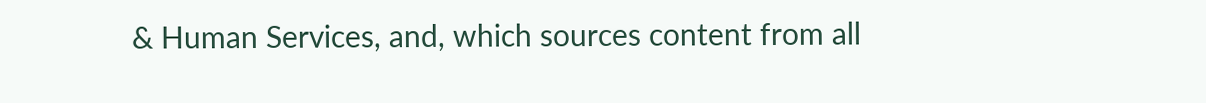& Human Services, and, which sources content from all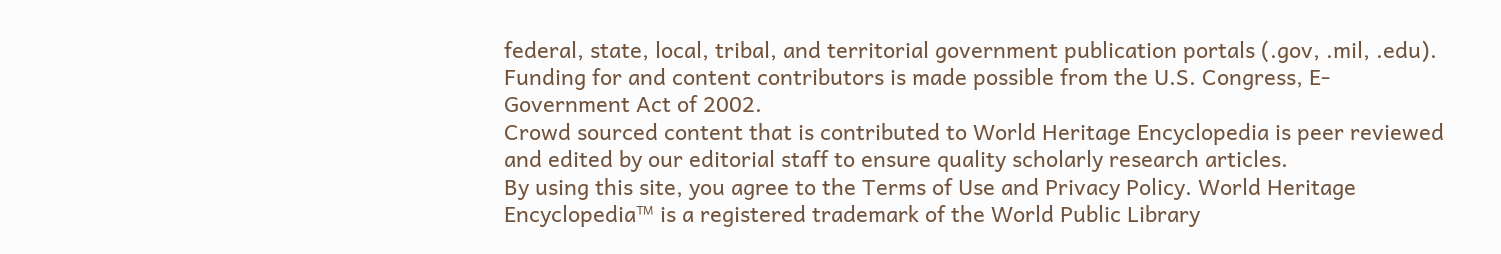federal, state, local, tribal, and territorial government publication portals (.gov, .mil, .edu). Funding for and content contributors is made possible from the U.S. Congress, E-Government Act of 2002.
Crowd sourced content that is contributed to World Heritage Encyclopedia is peer reviewed and edited by our editorial staff to ensure quality scholarly research articles.
By using this site, you agree to the Terms of Use and Privacy Policy. World Heritage Encyclopedia™ is a registered trademark of the World Public Library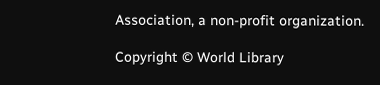Association, a non-profit organization.

Copyright © World Library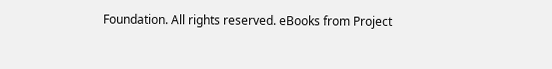Foundation. All rights reserved. eBooks from Project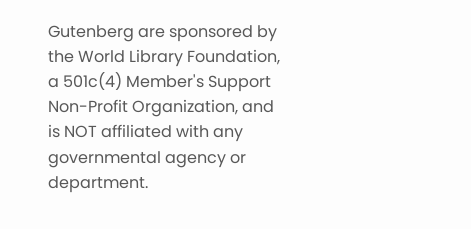Gutenberg are sponsored by the World Library Foundation,
a 501c(4) Member's Support Non-Profit Organization, and is NOT affiliated with any governmental agency or department.